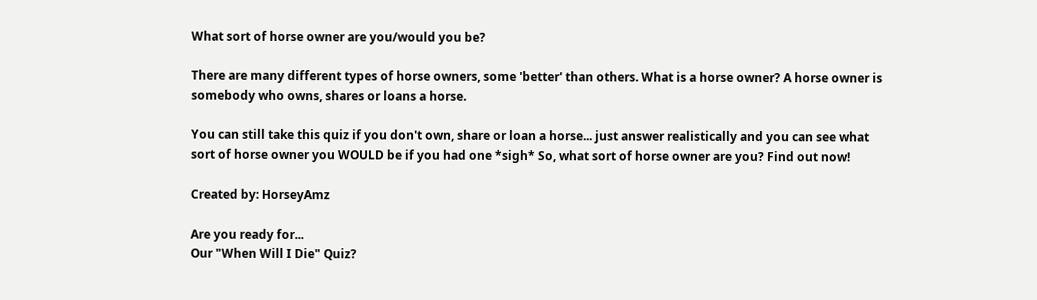What sort of horse owner are you/would you be?

There are many different types of horse owners, some 'better' than others. What is a horse owner? A horse owner is somebody who owns, shares or loans a horse.

You can still take this quiz if you don't own, share or loan a horse... just answer realistically and you can see what sort of horse owner you WOULD be if you had one *sigh* So, what sort of horse owner are you? Find out now!

Created by: HorseyAmz

Are you ready for...
Our "When Will I Die" Quiz?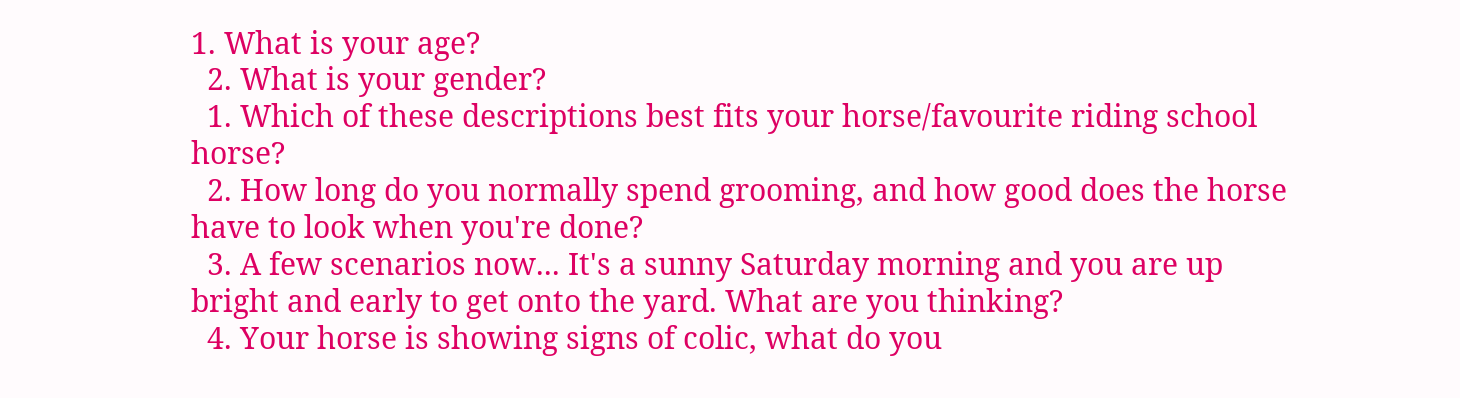1. What is your age?
  2. What is your gender?
  1. Which of these descriptions best fits your horse/favourite riding school horse?
  2. How long do you normally spend grooming, and how good does the horse have to look when you're done?
  3. A few scenarios now... It's a sunny Saturday morning and you are up bright and early to get onto the yard. What are you thinking?
  4. Your horse is showing signs of colic, what do you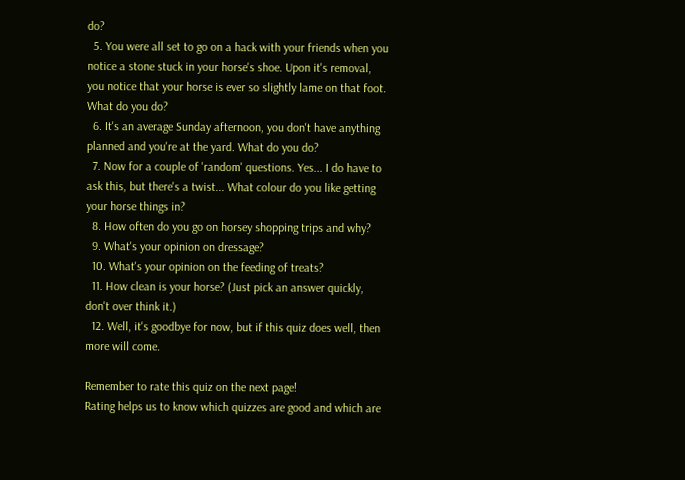do?
  5. You were all set to go on a hack with your friends when you notice a stone stuck in your horse's shoe. Upon it's removal, you notice that your horse is ever so slightly lame on that foot. What do you do?
  6. It's an average Sunday afternoon, you don't have anything planned and you're at the yard. What do you do?
  7. Now for a couple of 'random' questions. Yes... I do have to ask this, but there's a twist... What colour do you like getting your horse things in?
  8. How often do you go on horsey shopping trips and why?
  9. What's your opinion on dressage?
  10. What's your opinion on the feeding of treats?
  11. How clean is your horse? (Just pick an answer quickly, don't over think it.)
  12. Well, it's goodbye for now, but if this quiz does well, then more will come.

Remember to rate this quiz on the next page!
Rating helps us to know which quizzes are good and which are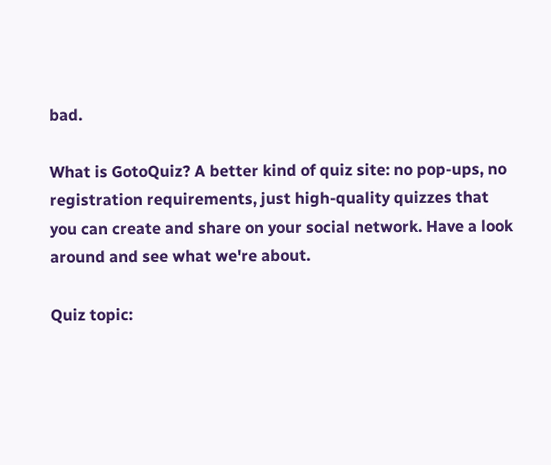bad.

What is GotoQuiz? A better kind of quiz site: no pop-ups, no registration requirements, just high-quality quizzes that you can create and share on your social network. Have a look around and see what we're about.

Quiz topic: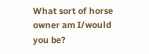What sort of horse owner am I/would you be?